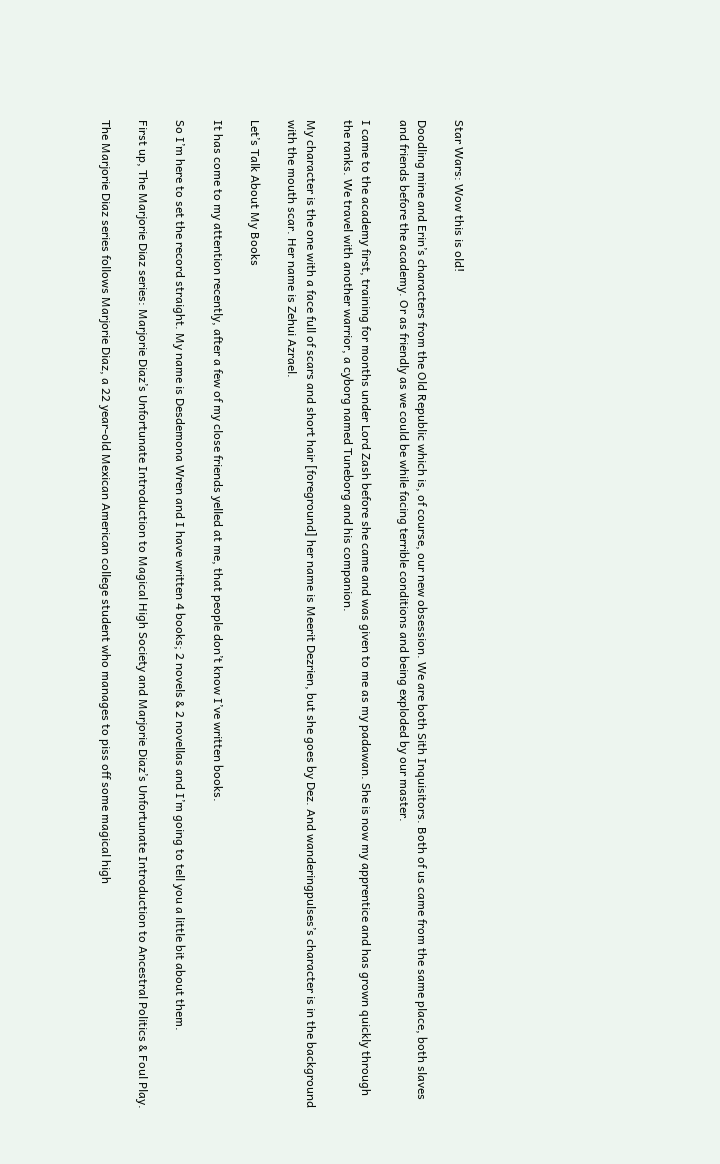Star Wars: Wow this is old!

Doodling mine and Erin’s characters from the Old Republic which is, of course, our new obsession. We are both Sith Inquisitors. Both of us came from the same place, both slaves and friends before the academy. Or as friendly as we could be while facing terrible conditions and being exploded by our master.

I came to the academy first, training for months under Lord Zash before she came and was given to me as my padawan. She is now my apprentice and has grown quickly through the ranks. We travel with another warrior, a cyborg named Tuneborg and his companion.

My character is the one with a face full of scars and short hair [foreground] her name is Meerit Dezrien, but she goes by Dez. And wanderingpulses’s character is in the background with the mouth scar. Her name is Zehui Azrael.

Let’s Talk About My Books

It has come to my attention recently, after a few of my close friends yelled at me, that people don’t know I’ve written books.

So I’m here to set the record straight. My name is Desdemona Wren and I have written 4 books; 2 novels & 2 novellas and I’m going to tell you a little bit about them.

First up, The Marjorie Diaz series: Marjorie Diaz’s Unfortunate Introduction to Magical High Society and Marjorie Diaz’s Unfortunate Introduction to Ancestral Politics & Foul Play.

The Marjorie Diaz series follows Marjorie Diaz, a 22 year-old Mexican American college student who manages to piss off some magical high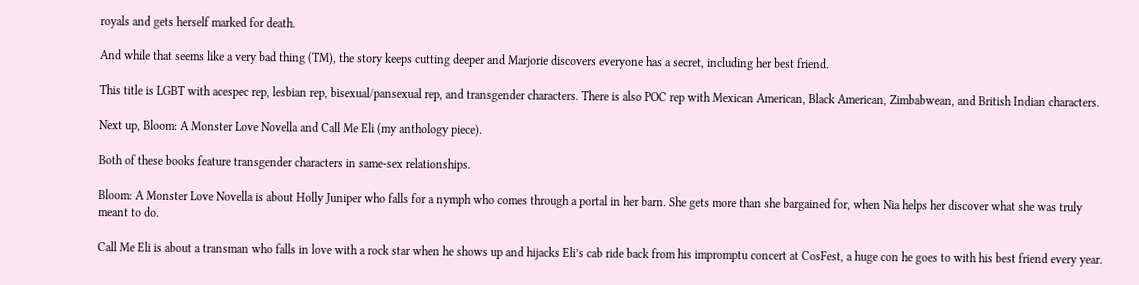royals and gets herself marked for death.

And while that seems like a very bad thing (TM), the story keeps cutting deeper and Marjorie discovers everyone has a secret, including her best friend.

This title is LGBT with acespec rep, lesbian rep, bisexual/pansexual rep, and transgender characters. There is also POC rep with Mexican American, Black American, Zimbabwean, and British Indian characters.

Next up, Bloom: A Monster Love Novella and Call Me Eli (my anthology piece).

Both of these books feature transgender characters in same-sex relationships.

Bloom: A Monster Love Novella is about Holly Juniper who falls for a nymph who comes through a portal in her barn. She gets more than she bargained for, when Nia helps her discover what she was truly meant to do.

Call Me Eli is about a transman who falls in love with a rock star when he shows up and hijacks Eli’s cab ride back from his impromptu concert at CosFest, a huge con he goes to with his best friend every year.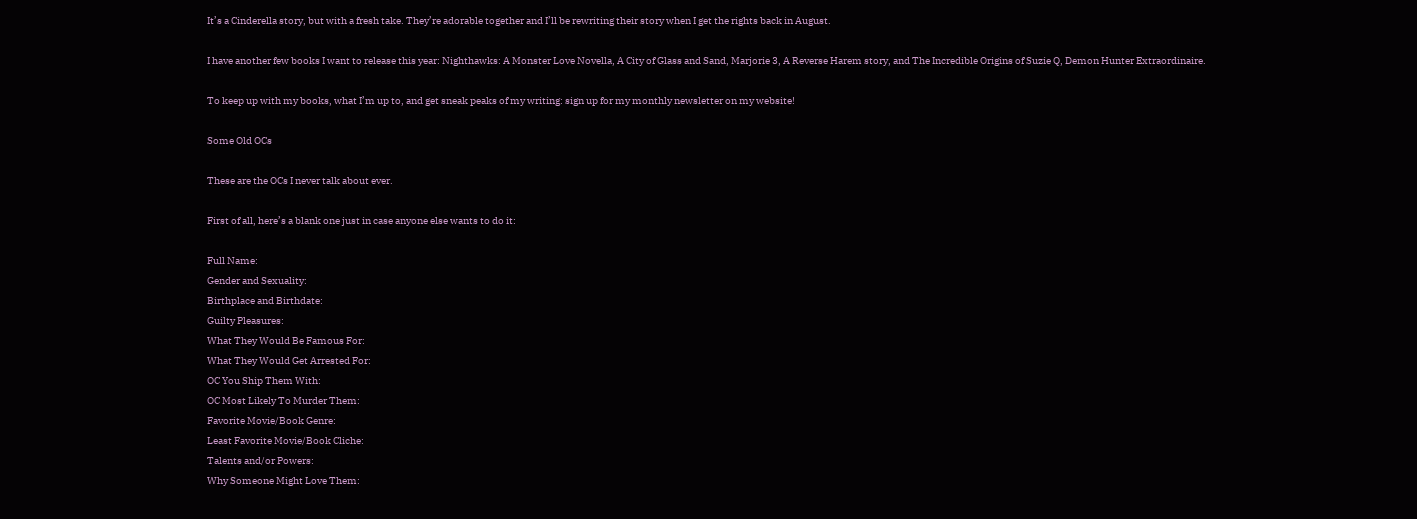It’s a Cinderella story, but with a fresh take. They’re adorable together and I’ll be rewriting their story when I get the rights back in August.

I have another few books I want to release this year: Nighthawks: A Monster Love Novella, A City of Glass and Sand, Marjorie 3, A Reverse Harem story, and The Incredible Origins of Suzie Q, Demon Hunter Extraordinaire.

To keep up with my books, what I’m up to, and get sneak peaks of my writing: sign up for my monthly newsletter on my website!

Some Old OCs

These are the OCs I never talk about ever.

First of all, here’s a blank one just in case anyone else wants to do it:

Full Name:
Gender and Sexuality:
Birthplace and Birthdate:
Guilty Pleasures:
What They Would Be Famous For:
What They Would Get Arrested For:
OC You Ship Them With:
OC Most Likely To Murder Them:
Favorite Movie/Book Genre:
Least Favorite Movie/Book Cliche:
Talents and/or Powers:
Why Someone Might Love Them: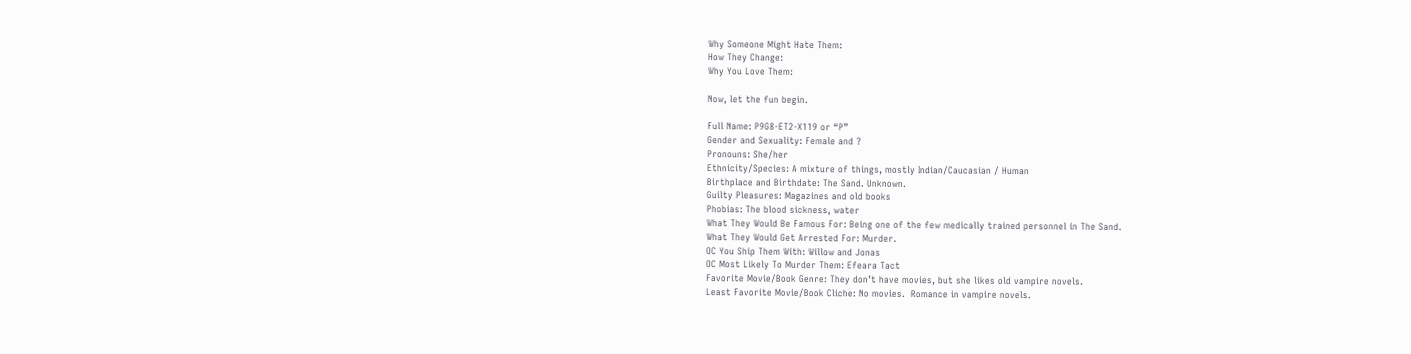Why Someone Might Hate Them:
How They Change:
Why You Love Them:

Now, let the fun begin.

Full Name: P9G8-ET2-X119 or “P”
Gender and Sexuality: Female and ?
Pronouns: She/her
Ethnicity/Species: A mixture of things, mostly Indian/Caucasian / Human
Birthplace and Birthdate: The Sand. Unknown.
Guilty Pleasures: Magazines and old books
Phobias: The blood sickness, water
What They Would Be Famous For: Being one of the few medically trained personnel in The Sand.
What They Would Get Arrested For: Murder.
OC You Ship Them With: Willow and Jonas
OC Most Likely To Murder Them: Efeara Tact
Favorite Movie/Book Genre: They don’t have movies, but she likes old vampire novels.
Least Favorite Movie/Book Cliche: No movies.  Romance in vampire novels.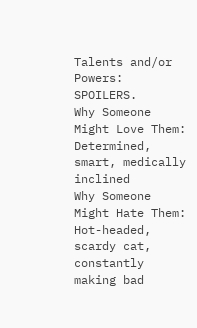Talents and/or Powers: SPOILERS.
Why Someone Might Love Them: Determined, smart, medically inclined
Why Someone Might Hate Them: Hot-headed, scardy cat, constantly making bad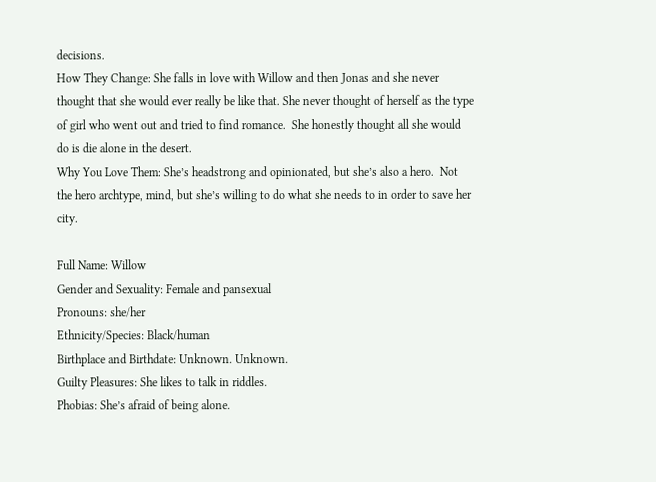decisions.
How They Change: She falls in love with Willow and then Jonas and she never thought that she would ever really be like that. She never thought of herself as the type of girl who went out and tried to find romance.  She honestly thought all she would do is die alone in the desert.
Why You Love Them: She’s headstrong and opinionated, but she’s also a hero.  Not the hero archtype, mind, but she’s willing to do what she needs to in order to save her city.

Full Name: Willow
Gender and Sexuality: Female and pansexual
Pronouns: she/her
Ethnicity/Species: Black/human
Birthplace and Birthdate: Unknown. Unknown.
Guilty Pleasures: She likes to talk in riddles.
Phobias: She’s afraid of being alone.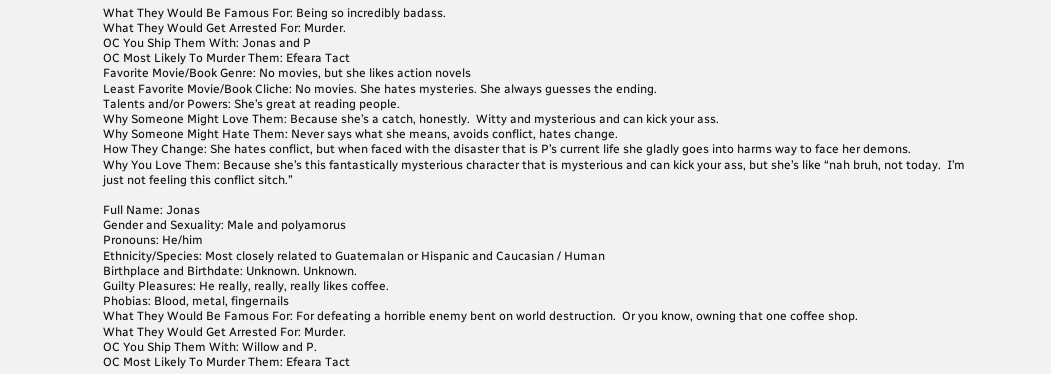What They Would Be Famous For: Being so incredibly badass.
What They Would Get Arrested For: Murder.
OC You Ship Them With: Jonas and P
OC Most Likely To Murder Them: Efeara Tact
Favorite Movie/Book Genre: No movies, but she likes action novels
Least Favorite Movie/Book Cliche: No movies. She hates mysteries. She always guesses the ending.
Talents and/or Powers: She’s great at reading people.
Why Someone Might Love Them: Because she’s a catch, honestly.  Witty and mysterious and can kick your ass.
Why Someone Might Hate Them: Never says what she means, avoids conflict, hates change.
How They Change: She hates conflict, but when faced with the disaster that is P’s current life she gladly goes into harms way to face her demons.
Why You Love Them: Because she’s this fantastically mysterious character that is mysterious and can kick your ass, but she’s like “nah bruh, not today.  I’m just not feeling this conflict sitch.”

Full Name: Jonas
Gender and Sexuality: Male and polyamorus
Pronouns: He/him
Ethnicity/Species: Most closely related to Guatemalan or Hispanic and Caucasian / Human
Birthplace and Birthdate: Unknown. Unknown.
Guilty Pleasures: He really, really, really likes coffee.
Phobias: Blood, metal, fingernails
What They Would Be Famous For: For defeating a horrible enemy bent on world destruction.  Or you know, owning that one coffee shop.
What They Would Get Arrested For: Murder.
OC You Ship Them With: Willow and P.
OC Most Likely To Murder Them: Efeara Tact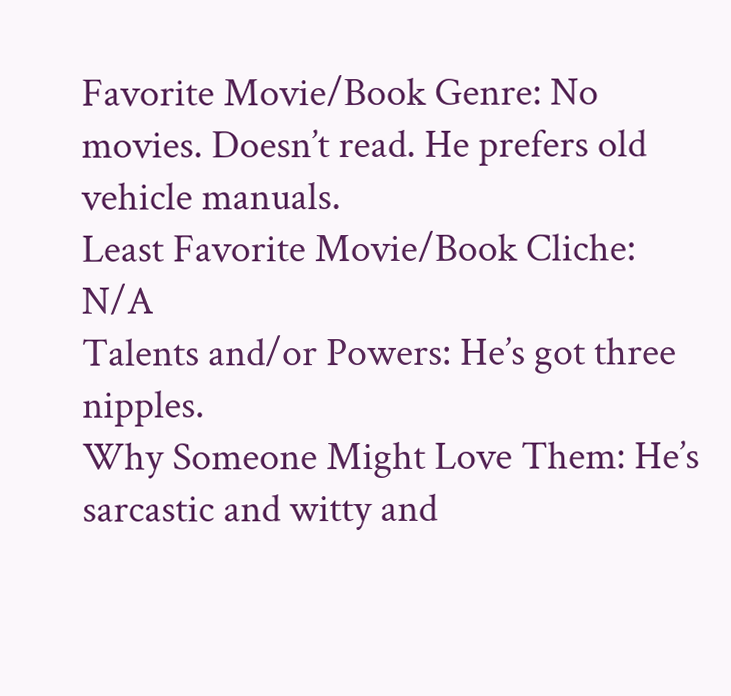Favorite Movie/Book Genre: No movies. Doesn’t read. He prefers old vehicle manuals.
Least Favorite Movie/Book Cliche: N/A
Talents and/or Powers: He’s got three nipples.
Why Someone Might Love Them: He’s sarcastic and witty and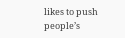likes to push people’s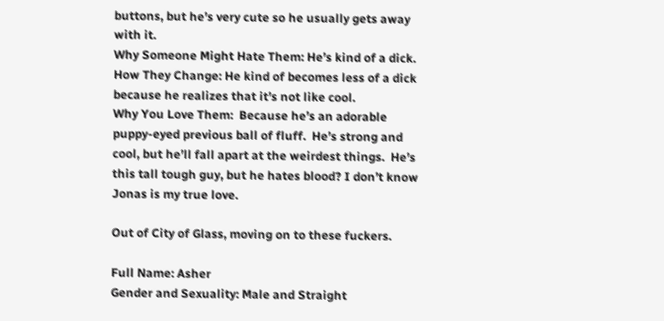buttons, but he’s very cute so he usually gets away with it.
Why Someone Might Hate Them: He’s kind of a dick.
How They Change: He kind of becomes less of a dick because he realizes that it’s not like cool.
Why You Love Them:  Because he’s an adorable puppy-eyed previous ball of fluff.  He’s strong and cool, but he’ll fall apart at the weirdest things.  He’s this tall tough guy, but he hates blood? I don’t know Jonas is my true love.

Out of City of Glass, moving on to these fuckers.

Full Name: Asher
Gender and Sexuality: Male and Straight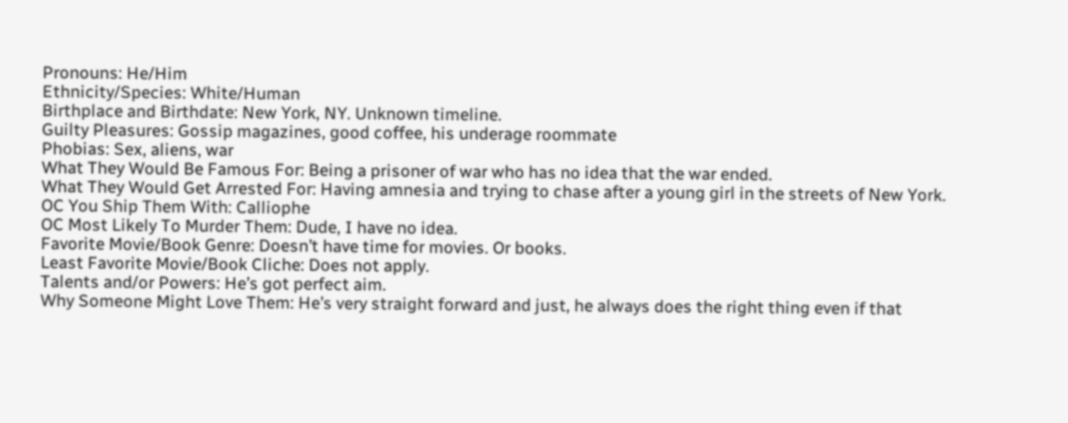Pronouns: He/Him
Ethnicity/Species: White/Human
Birthplace and Birthdate: New York, NY. Unknown timeline.
Guilty Pleasures: Gossip magazines, good coffee, his underage roommate
Phobias: Sex, aliens, war
What They Would Be Famous For: Being a prisoner of war who has no idea that the war ended.
What They Would Get Arrested For: Having amnesia and trying to chase after a young girl in the streets of New York.
OC You Ship Them With: Calliophe
OC Most Likely To Murder Them: Dude, I have no idea.
Favorite Movie/Book Genre: Doesn’t have time for movies. Or books.
Least Favorite Movie/Book Cliche: Does not apply.
Talents and/or Powers: He’s got perfect aim.
Why Someone Might Love Them: He’s very straight forward and just, he always does the right thing even if that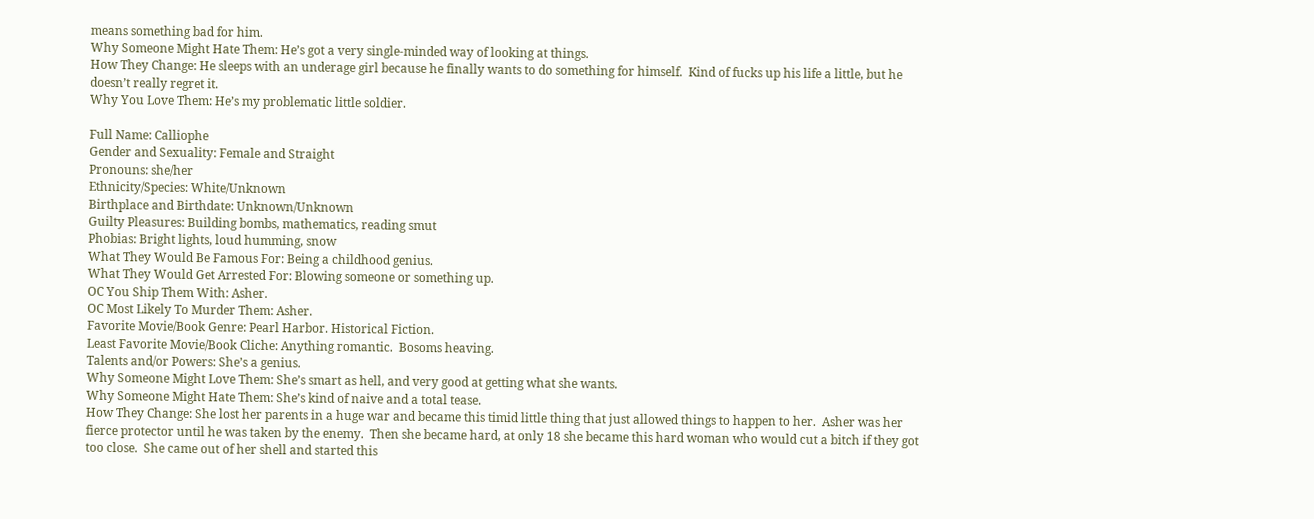means something bad for him.
Why Someone Might Hate Them: He’s got a very single-minded way of looking at things.
How They Change: He sleeps with an underage girl because he finally wants to do something for himself.  Kind of fucks up his life a little, but he doesn’t really regret it.
Why You Love Them: He’s my problematic little soldier.

Full Name: Calliophe
Gender and Sexuality: Female and Straight
Pronouns: she/her
Ethnicity/Species: White/Unknown
Birthplace and Birthdate: Unknown/Unknown
Guilty Pleasures: Building bombs, mathematics, reading smut
Phobias: Bright lights, loud humming, snow
What They Would Be Famous For: Being a childhood genius.
What They Would Get Arrested For: Blowing someone or something up.
OC You Ship Them With: Asher.
OC Most Likely To Murder Them: Asher.
Favorite Movie/Book Genre: Pearl Harbor. Historical Fiction.
Least Favorite Movie/Book Cliche: Anything romantic.  Bosoms heaving.
Talents and/or Powers: She’s a genius.
Why Someone Might Love Them: She’s smart as hell, and very good at getting what she wants.
Why Someone Might Hate Them: She’s kind of naive and a total tease.
How They Change: She lost her parents in a huge war and became this timid little thing that just allowed things to happen to her.  Asher was her fierce protector until he was taken by the enemy.  Then she became hard, at only 18 she became this hard woman who would cut a bitch if they got too close.  She came out of her shell and started this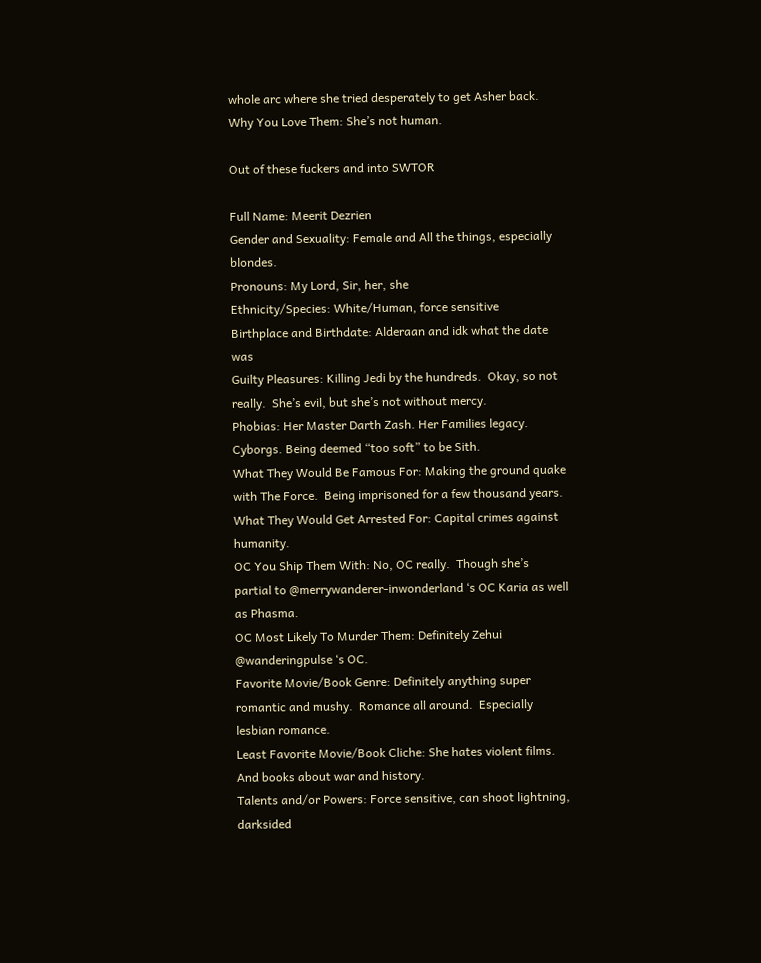whole arc where she tried desperately to get Asher back.
Why You Love Them: She’s not human.

Out of these fuckers and into SWTOR

Full Name: Meerit Dezrien
Gender and Sexuality: Female and All the things, especially blondes.
Pronouns: My Lord, Sir, her, she
Ethnicity/Species: White/Human, force sensitive
Birthplace and Birthdate: Alderaan and idk what the date was
Guilty Pleasures: Killing Jedi by the hundreds.  Okay, so not really.  She’s evil, but she’s not without mercy.
Phobias: Her Master Darth Zash. Her Families legacy. Cyborgs. Being deemed “too soft” to be Sith.
What They Would Be Famous For: Making the ground quake with The Force.  Being imprisoned for a few thousand years.
What They Would Get Arrested For: Capital crimes against humanity.
OC You Ship Them With: No, OC really.  Though she’s partial to @merrywanderer-inwonderland ‘s OC Karia as well as Phasma.
OC Most Likely To Murder Them: Definitely Zehui @wanderingpulse ‘s OC.
Favorite Movie/Book Genre: Definitely anything super romantic and mushy.  Romance all around.  Especially lesbian romance.
Least Favorite Movie/Book Cliche: She hates violent films.  And books about war and history.
Talents and/or Powers: Force sensitive, can shoot lightning, darksided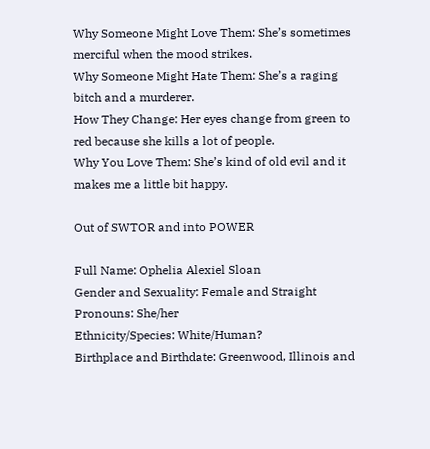Why Someone Might Love Them: She’s sometimes merciful when the mood strikes.
Why Someone Might Hate Them: She’s a raging bitch and a murderer.
How They Change: Her eyes change from green to red because she kills a lot of people.
Why You Love Them: She’s kind of old evil and it makes me a little bit happy.

Out of SWTOR and into POWER

Full Name: Ophelia Alexiel Sloan
Gender and Sexuality: Female and Straight
Pronouns: She/her
Ethnicity/Species: White/Human?
Birthplace and Birthdate: Greenwood, Illinois and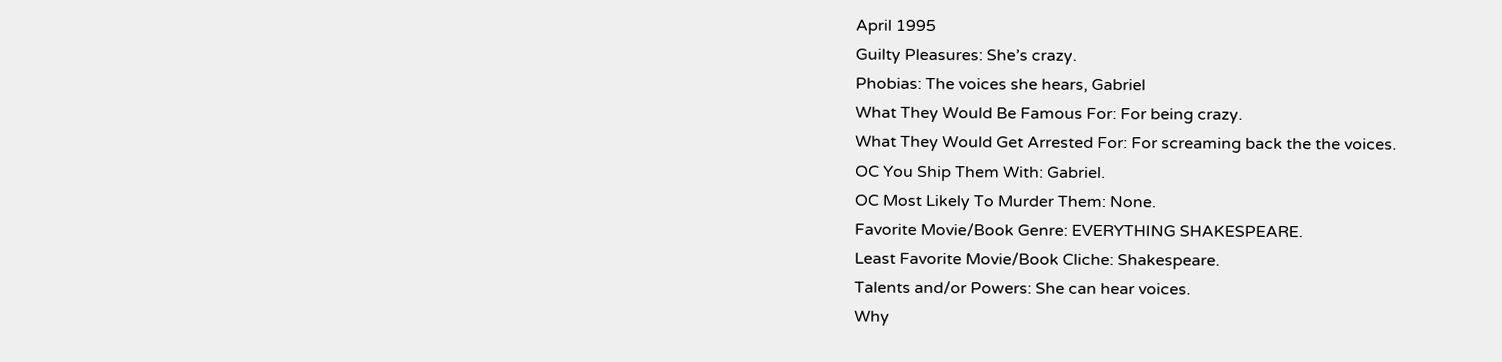April 1995
Guilty Pleasures: She’s crazy.
Phobias: The voices she hears, Gabriel
What They Would Be Famous For: For being crazy.
What They Would Get Arrested For: For screaming back the the voices.
OC You Ship Them With: Gabriel.
OC Most Likely To Murder Them: None.
Favorite Movie/Book Genre: EVERYTHING SHAKESPEARE.
Least Favorite Movie/Book Cliche: Shakespeare.
Talents and/or Powers: She can hear voices.
Why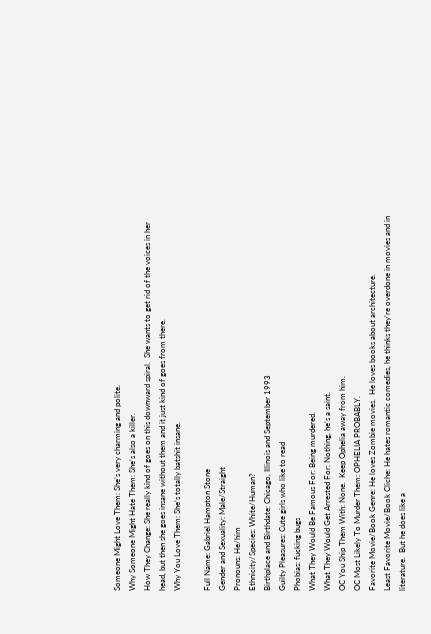Someone Might Love Them: She’s very charming and polite.
Why Someone Might Hate Them: She’s also a killer.
How They Change: She really kind of goes on this downward spiral.  She wants to get rid of the voices in her head, but then she goes insane without them and it just kind of goes from there.
Why You Love Them: She’s totally batshit insane.

Full Name: Gabriel Hampton Stone
Gender and Sexuality: Male/Straight
Pronouns: He/him
Ethnicity/Species: White/Human?
Birthplace and Birthdate: Chicago, Illinois and September 1993
Guilty Pleasures: Cute girls who like to read
Phobias: fucking bugs
What They Would Be Famous For: Being murdered.
What They Would Get Arrested For: Nothing, he’s a saint.
OC You Ship Them With: None.  Keep Ophelia away from him.
OC Most Likely To Murder Them: OPHELIA PROBABLY.
Favorite Movie/Book Genre: He loves Zombie movies.  He loves books about architecture.
Least Favorite Movie/Book Cliche: He hates romantic comedies, he thinks they’re overdone in movies and in literature.  But he does like a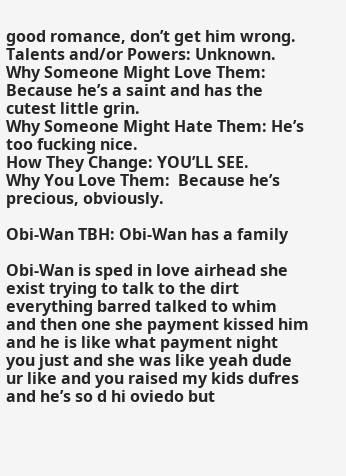good romance, don’t get him wrong.
Talents and/or Powers: Unknown.
Why Someone Might Love Them: Because he’s a saint and has the cutest little grin.
Why Someone Might Hate Them: He’s too fucking nice.
How They Change: YOU’LL SEE.
Why You Love Them:  Because he’s precious, obviously.

Obi-Wan TBH: Obi-Wan has a family

Obi-Wan is sped in love airhead she exist trying to talk to the dirt everything barred talked to whim and then one she payment kissed him and he is like what payment night you just and she was like yeah dude ur like and you raised my kids dufres and he’s so d hi oviedo but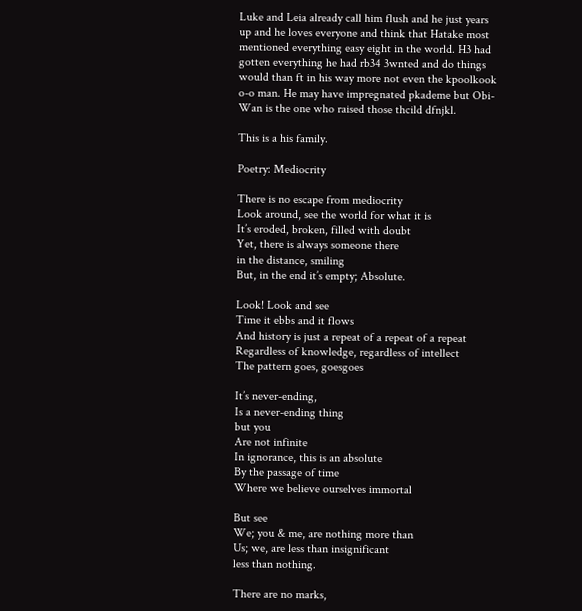Luke and Leia already call him flush and he just years up and he loves everyone and think that Hatake most mentioned everything easy eight in the world. H3 had gotten everything he had rb34 3wnted and do things would than ft in his way more not even the kpoolkook o-o man. He may have impregnated pkademe but Obi-Wan is the one who raised those thcild dfnjkl.

This is a his family.

Poetry: Mediocrity

There is no escape from mediocrity
Look around, see the world for what it is
It’s eroded, broken, filled with doubt
Yet, there is always someone there
in the distance, smiling
But, in the end it’s empty; Absolute.

Look! Look and see
Time it ebbs and it flows
And history is just a repeat of a repeat of a repeat
Regardless of knowledge, regardless of intellect
The pattern goes, goesgoes

It’s never-ending,
Is a never-ending thing
but you
Are not infinite
In ignorance, this is an absolute
By the passage of time
Where we believe ourselves immortal

But see
We; you & me, are nothing more than
Us; we, are less than insignificant
less than nothing.

There are no marks,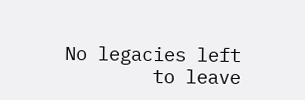No legacies left
        to leave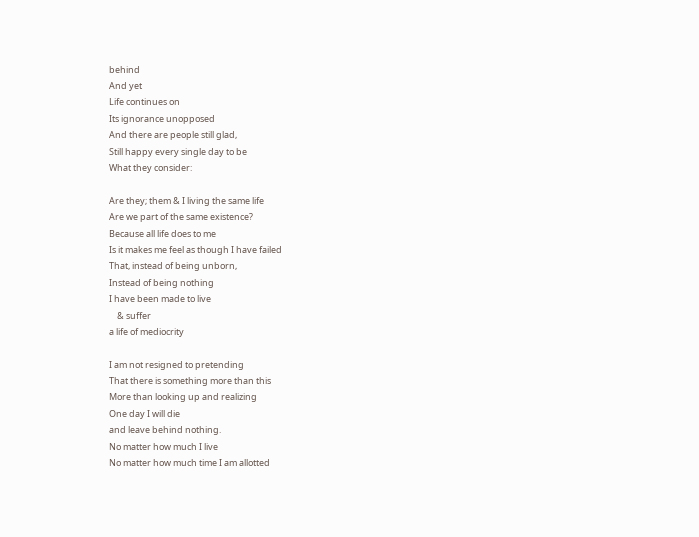behind
And yet
Life continues on
Its ignorance unopposed
And there are people still glad,
Still happy every single day to be
What they consider:

Are they; them & I living the same life
Are we part of the same existence?
Because all life does to me
Is it makes me feel as though I have failed
That, instead of being unborn,
Instead of being nothing
I have been made to live
    & suffer
a life of mediocrity

I am not resigned to pretending
That there is something more than this
More than looking up and realizing
One day I will die
and leave behind nothing.
No matter how much I live
No matter how much time I am allotted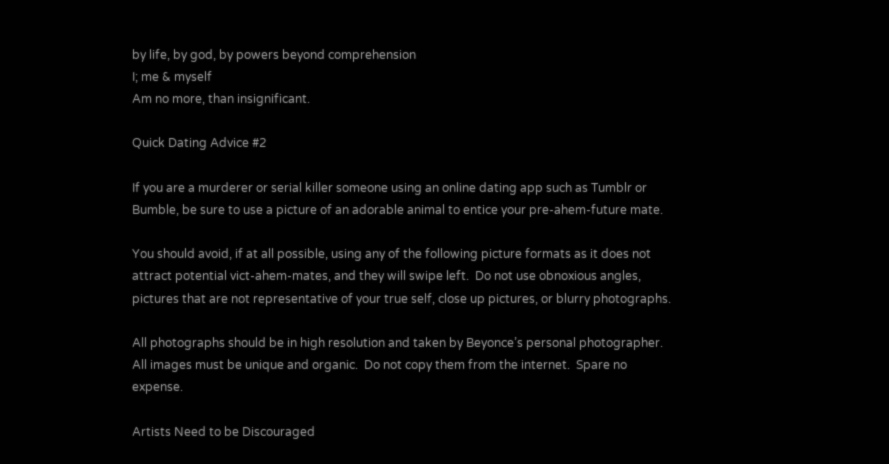by life, by god, by powers beyond comprehension
I; me & myself
Am no more, than insignificant.

Quick Dating Advice #2

If you are a murderer or serial killer someone using an online dating app such as Tumblr or Bumble, be sure to use a picture of an adorable animal to entice your pre-ahem-future mate.

You should avoid, if at all possible, using any of the following picture formats as it does not attract potential vict-ahem-mates, and they will swipe left.  Do not use obnoxious angles, pictures that are not representative of your true self, close up pictures, or blurry photographs.

All photographs should be in high resolution and taken by Beyonce’s personal photographer.  All images must be unique and organic.  Do not copy them from the internet.  Spare no expense.

Artists Need to be Discouraged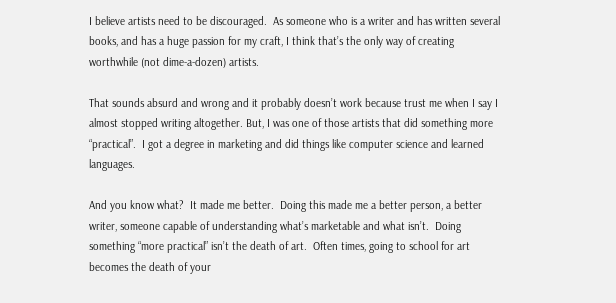I believe artists need to be discouraged.  As someone who is a writer and has written several books, and has a huge passion for my craft, I think that’s the only way of creating worthwhile (not dime-a-dozen) artists.

That sounds absurd and wrong and it probably doesn’t work because trust me when I say I almost stopped writing altogether. But, I was one of those artists that did something more “practical”.  I got a degree in marketing and did things like computer science and learned languages.

And you know what?  It made me better.  Doing this made me a better person, a better writer, someone capable of understanding what’s marketable and what isn’t.  Doing something “more practical” isn’t the death of art.  Often times, going to school for art becomes the death of your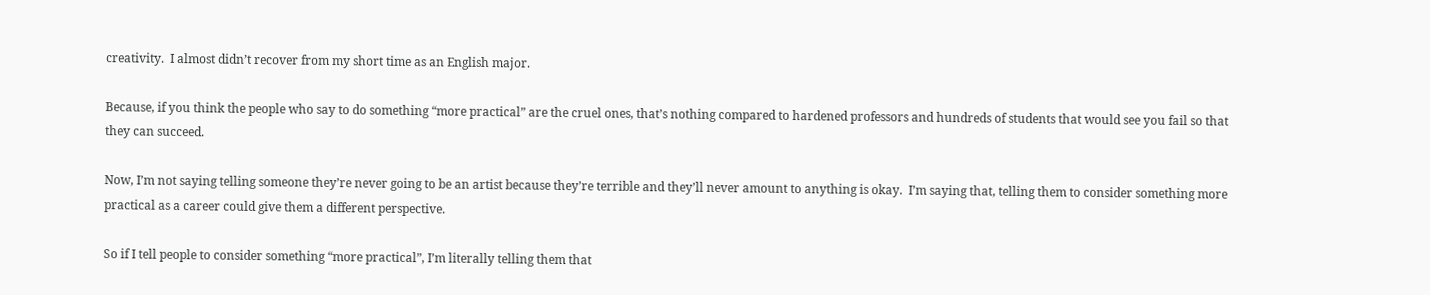creativity.  I almost didn’t recover from my short time as an English major.

Because, if you think the people who say to do something “more practical” are the cruel ones, that’s nothing compared to hardened professors and hundreds of students that would see you fail so that they can succeed.

Now, I’m not saying telling someone they’re never going to be an artist because they’re terrible and they’ll never amount to anything is okay.  I’m saying that, telling them to consider something more practical as a career could give them a different perspective.

So if I tell people to consider something “more practical”, I’m literally telling them that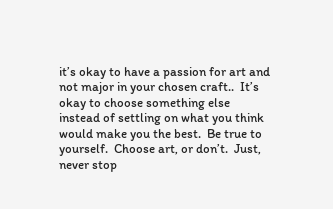it’s okay to have a passion for art and not major in your chosen craft..  It’s okay to choose something else instead of settling on what you think would make you the best.  Be true to yourself.  Choose art, or don’t.  Just, never stop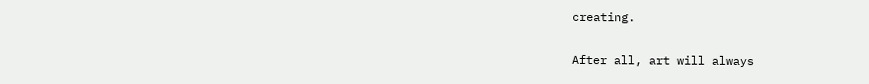creating.

After all, art will always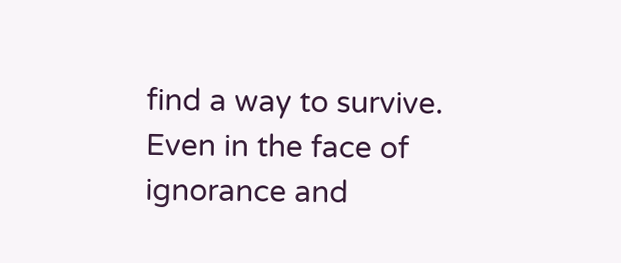find a way to survive.  Even in the face of ignorance and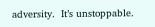adversity.  It’s unstoppable.